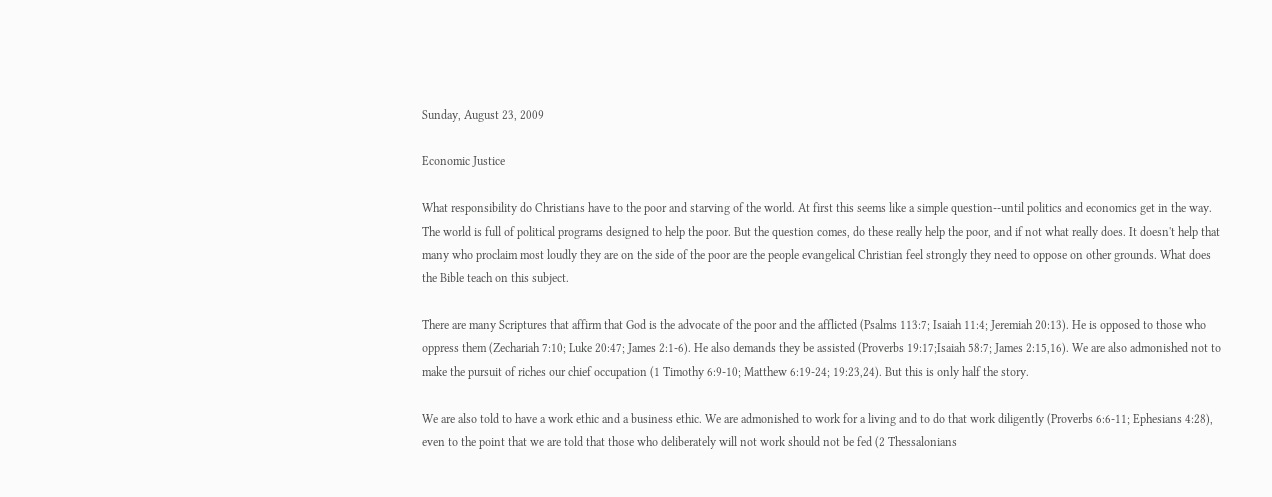Sunday, August 23, 2009

Economic Justice

What responsibility do Christians have to the poor and starving of the world. At first this seems like a simple question--until politics and economics get in the way. The world is full of political programs designed to help the poor. But the question comes, do these really help the poor, and if not what really does. It doesn't help that many who proclaim most loudly they are on the side of the poor are the people evangelical Christian feel strongly they need to oppose on other grounds. What does the Bible teach on this subject.

There are many Scriptures that affirm that God is the advocate of the poor and the afflicted (Psalms 113:7; Isaiah 11:4; Jeremiah 20:13). He is opposed to those who oppress them (Zechariah 7:10; Luke 20:47; James 2:1-6). He also demands they be assisted (Proverbs 19:17;Isaiah 58:7; James 2:15,16). We are also admonished not to make the pursuit of riches our chief occupation (1 Timothy 6:9-10; Matthew 6:19-24; 19:23,24). But this is only half the story.

We are also told to have a work ethic and a business ethic. We are admonished to work for a living and to do that work diligently (Proverbs 6:6-11; Ephesians 4:28), even to the point that we are told that those who deliberately will not work should not be fed (2 Thessalonians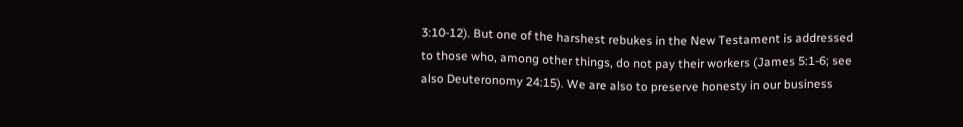3:10-12). But one of the harshest rebukes in the New Testament is addressed to those who, among other things, do not pay their workers (James 5:1-6; see also Deuteronomy 24:15). We are also to preserve honesty in our business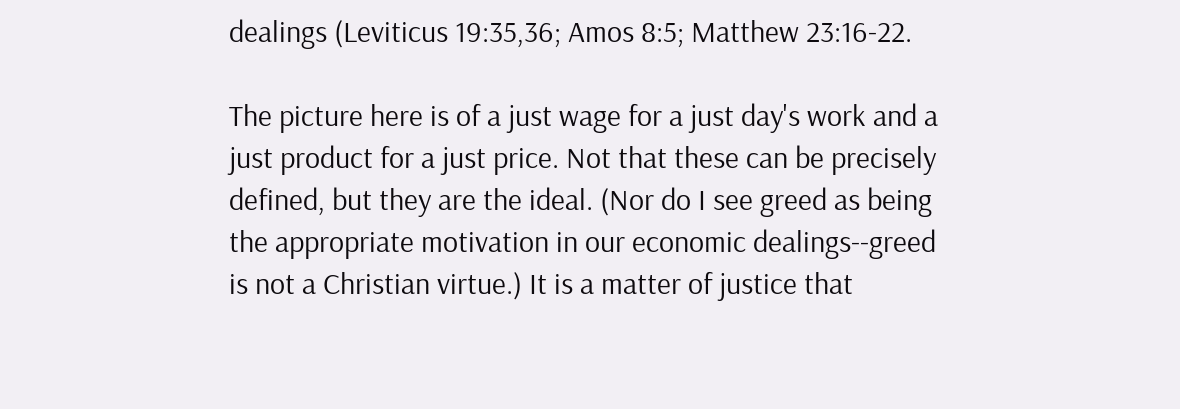dealings (Leviticus 19:35,36; Amos 8:5; Matthew 23:16-22.

The picture here is of a just wage for a just day's work and a just product for a just price. Not that these can be precisely defined, but they are the ideal. (Nor do I see greed as being the appropriate motivation in our economic dealings--greed is not a Christian virtue.) It is a matter of justice that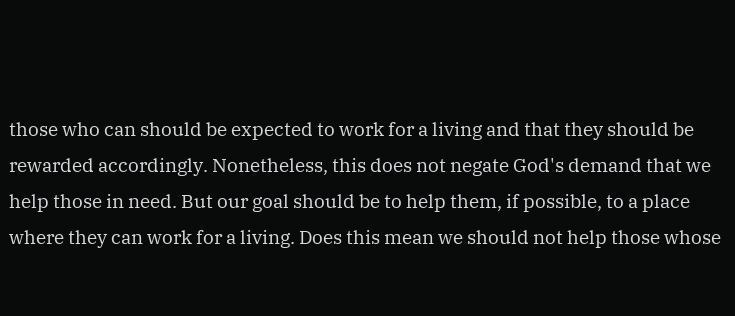those who can should be expected to work for a living and that they should be rewarded accordingly. Nonetheless, this does not negate God's demand that we help those in need. But our goal should be to help them, if possible, to a place where they can work for a living. Does this mean we should not help those whose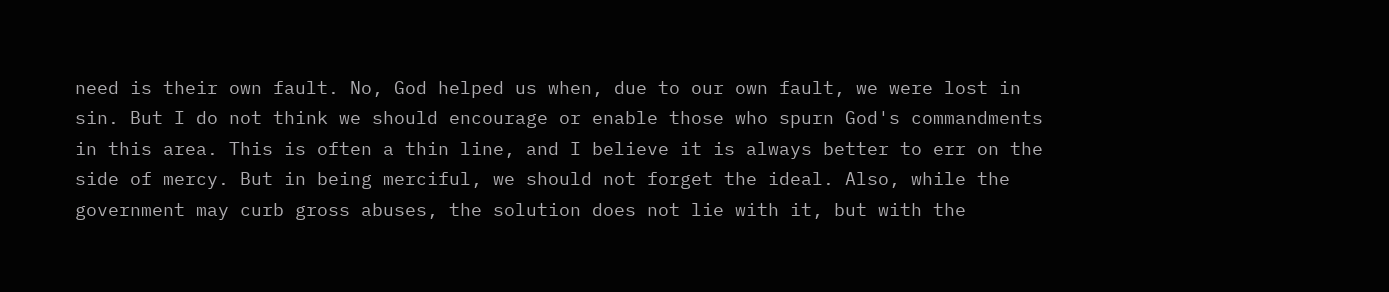need is their own fault. No, God helped us when, due to our own fault, we were lost in sin. But I do not think we should encourage or enable those who spurn God's commandments in this area. This is often a thin line, and I believe it is always better to err on the side of mercy. But in being merciful, we should not forget the ideal. Also, while the government may curb gross abuses, the solution does not lie with it, but with the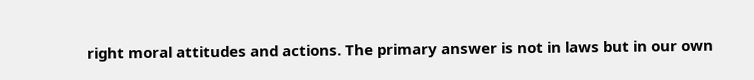right moral attitudes and actions. The primary answer is not in laws but in our own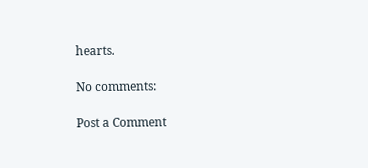hearts.

No comments:

Post a Comment